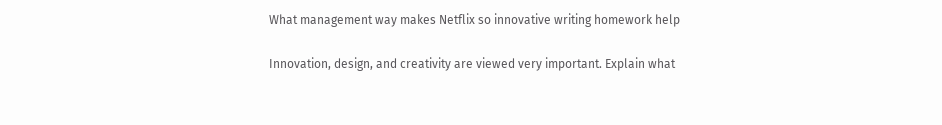What management way makes Netflix so innovative writing homework help

Innovation, design, and creativity are viewed very important. Explain what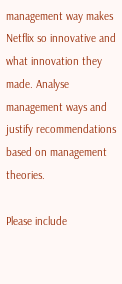management way makes Netflix so innovative and what innovation they made. Analyse management ways and justify recommendations based on management theories.

Please include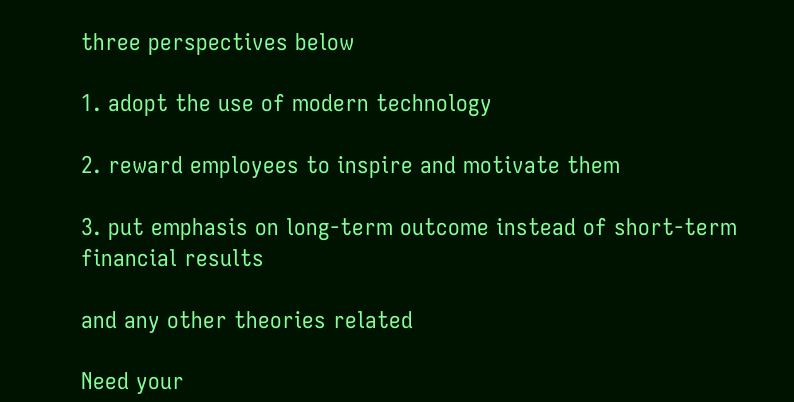three perspectives below

1. adopt the use of modern technology

2. reward employees to inspire and motivate them

3. put emphasis on long-term outcome instead of short-term financial results

and any other theories related

Need your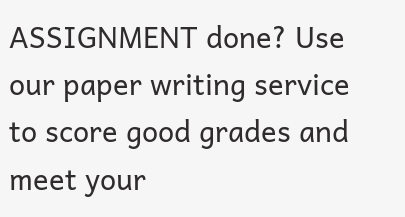ASSIGNMENT done? Use our paper writing service to score good grades and meet your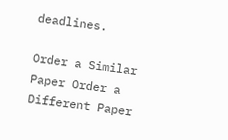deadlines.

Order a Similar Paper Order a Different Paper